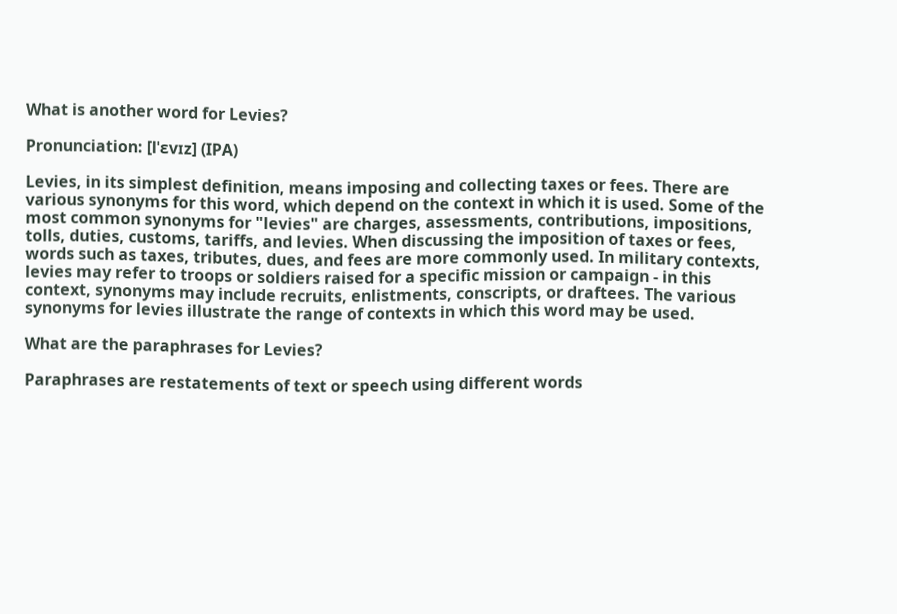What is another word for Levies?

Pronunciation: [lˈɛvɪz] (IPA)

Levies, in its simplest definition, means imposing and collecting taxes or fees. There are various synonyms for this word, which depend on the context in which it is used. Some of the most common synonyms for "levies" are charges, assessments, contributions, impositions, tolls, duties, customs, tariffs, and levies. When discussing the imposition of taxes or fees, words such as taxes, tributes, dues, and fees are more commonly used. In military contexts, levies may refer to troops or soldiers raised for a specific mission or campaign - in this context, synonyms may include recruits, enlistments, conscripts, or draftees. The various synonyms for levies illustrate the range of contexts in which this word may be used.

What are the paraphrases for Levies?

Paraphrases are restatements of text or speech using different words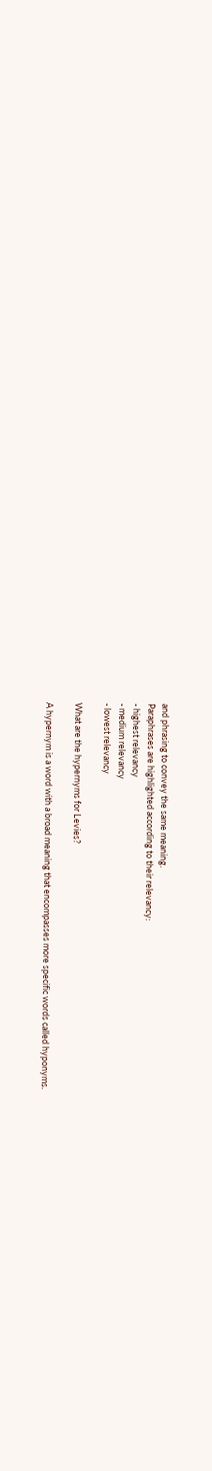and phrasing to convey the same meaning.
Paraphrases are highlighted according to their relevancy:
- highest relevancy
- medium relevancy
- lowest relevancy

What are the hypernyms for Levies?

A hypernym is a word with a broad meaning that encompasses more specific words called hyponyms.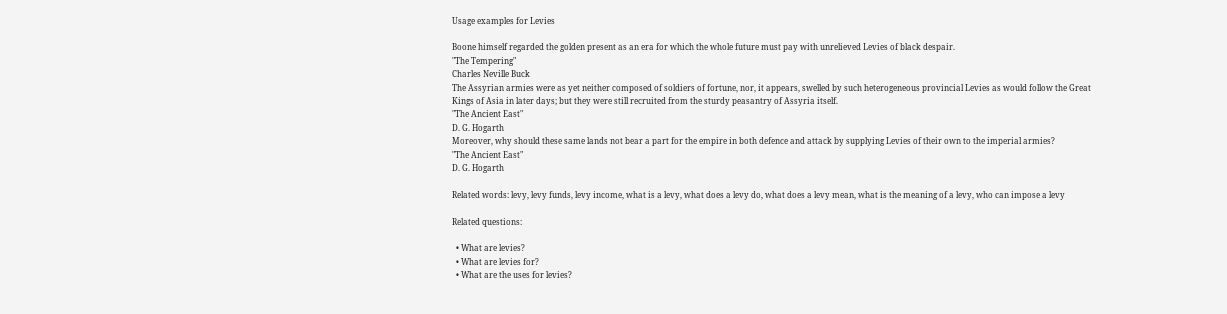Usage examples for Levies

Boone himself regarded the golden present as an era for which the whole future must pay with unrelieved Levies of black despair.
"The Tempering"
Charles Neville Buck
The Assyrian armies were as yet neither composed of soldiers of fortune, nor, it appears, swelled by such heterogeneous provincial Levies as would follow the Great Kings of Asia in later days; but they were still recruited from the sturdy peasantry of Assyria itself.
"The Ancient East"
D. G. Hogarth
Moreover, why should these same lands not bear a part for the empire in both defence and attack by supplying Levies of their own to the imperial armies?
"The Ancient East"
D. G. Hogarth

Related words: levy, levy funds, levy income, what is a levy, what does a levy do, what does a levy mean, what is the meaning of a levy, who can impose a levy

Related questions:

  • What are levies?
  • What are levies for?
  • What are the uses for levies?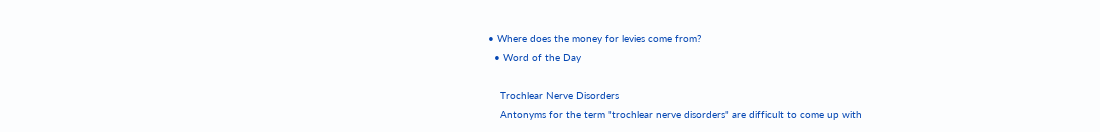• Where does the money for levies come from?
  • Word of the Day

    Trochlear Nerve Disorders
    Antonyms for the term "trochlear nerve disorders" are difficult to come up with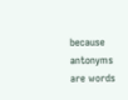because antonyms are words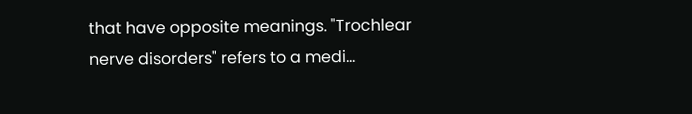that have opposite meanings. "Trochlear nerve disorders" refers to a medi...